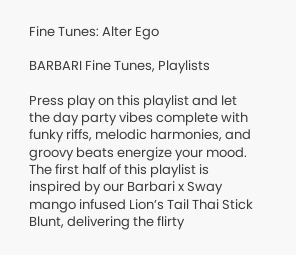Fine Tunes: Alter Ego

BARBARI Fine Tunes, Playlists

Press play on this playlist and let the day party vibes complete with funky riffs, melodic harmonies, and groovy beats energize your mood. The first half of this playlist is inspired by our Barbari x Sway mango infused Lion’s Tail Thai Stick Blunt, delivering the flirty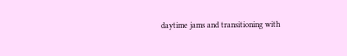daytime jams and transitioning with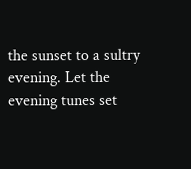the sunset to a sultry evening. Let the evening tunes set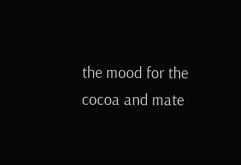the mood for the cocoa and mate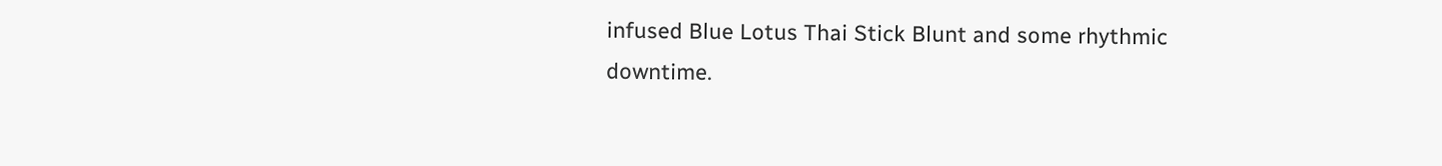infused Blue Lotus Thai Stick Blunt and some rhythmic downtime.